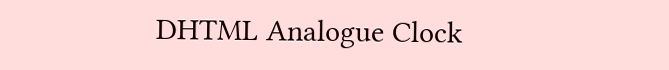DHTML Analogue Clock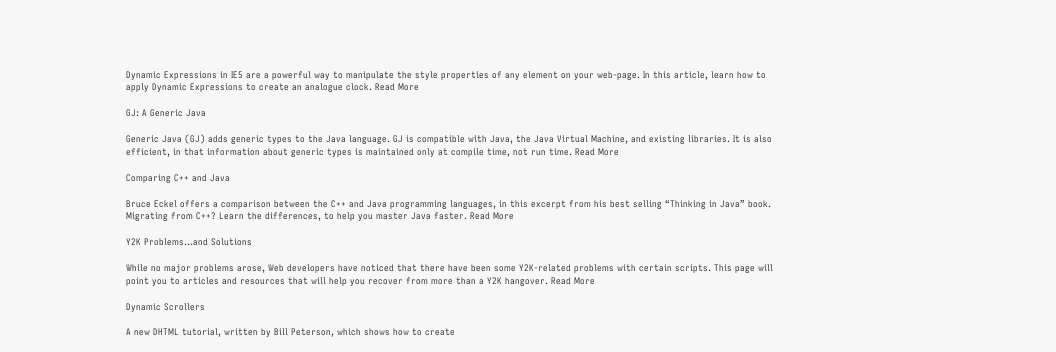Dynamic Expressions in IE5 are a powerful way to manipulate the style properties of any element on your web-page. In this article, learn how to apply Dynamic Expressions to create an analogue clock. Read More

GJ: A Generic Java

Generic Java (GJ) adds generic types to the Java language. GJ is compatible with Java, the Java Virtual Machine, and existing libraries. It is also efficient, in that information about generic types is maintained only at compile time, not run time. Read More

Comparing C++ and Java

Bruce Eckel offers a comparison between the C++ and Java programming languages, in this excerpt from his best selling “Thinking in Java” book. Migrating from C++? Learn the differences, to help you master Java faster. Read More

Y2K Problems…and Solutions

While no major problems arose, Web developers have noticed that there have been some Y2K-related problems with certain scripts. This page will point you to articles and resources that will help you recover from more than a Y2K hangover. Read More

Dynamic Scrollers

A new DHTML tutorial, written by Bill Peterson, which shows how to create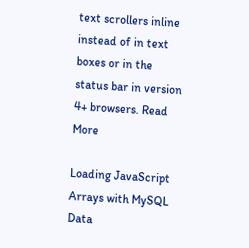text scrollers inline instead of in text boxes or in the status bar in version 4+ browsers. Read More

Loading JavaScript Arrays with MySQL Data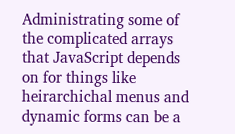Administrating some of the complicated arrays that JavaScript depends on for things like heirarchichal menus and dynamic forms can be a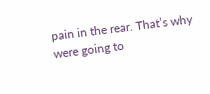pain in the rear. That’s why were going to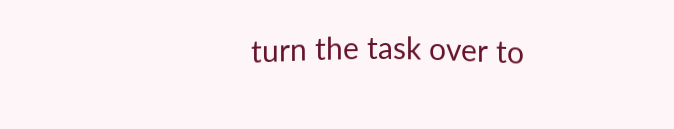turn the task over to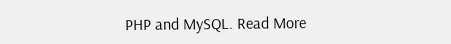PHP and MySQL. Read More